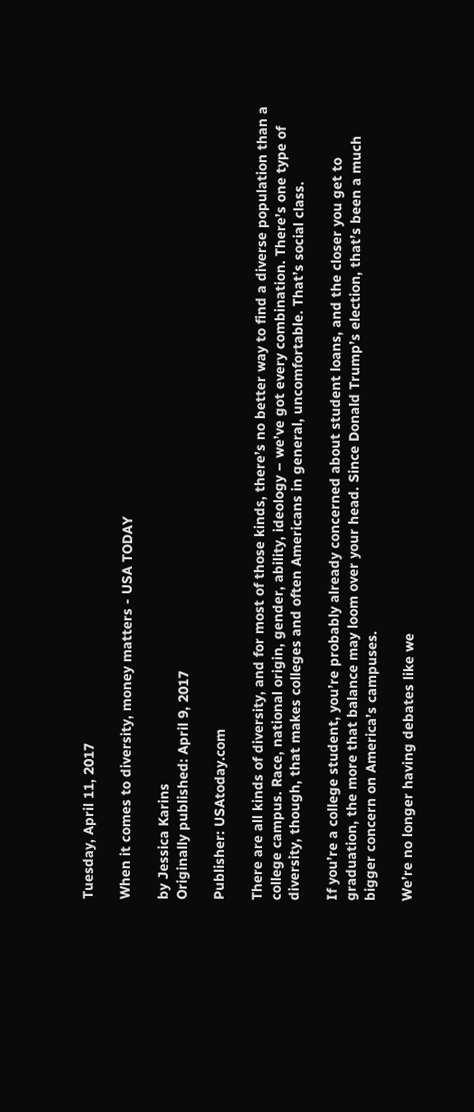Tuesday, April 11, 2017

When it comes to diversity, money matters - USA TODAY

by Jessica Karins
Originally published: April 9, 2017

Publisher: USAtoday.com

There are all kinds of diversity, and for most of those kinds, there’s no better way to find a diverse population than a college campus. Race, national origin, gender, ability, ideology – we’ve got every combination. There’s one type of diversity, though, that makes colleges and often Americans in general, uncomfortable. That’s social class.

If you’re a college student, you’re probably already concerned about student loans, and the closer you get to graduation, the more that balance may loom over your head. Since Donald Trump’s election, that’s been a much bigger concern on America’s campuses.

We’re no longer having debates like we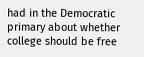had in the Democratic primary about whether college should be free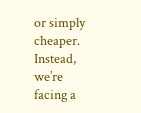or simply cheaper. Instead, we’re facing a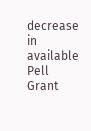decrease in available Pell Grant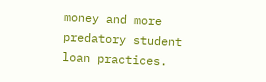money and more predatory student loan practices.